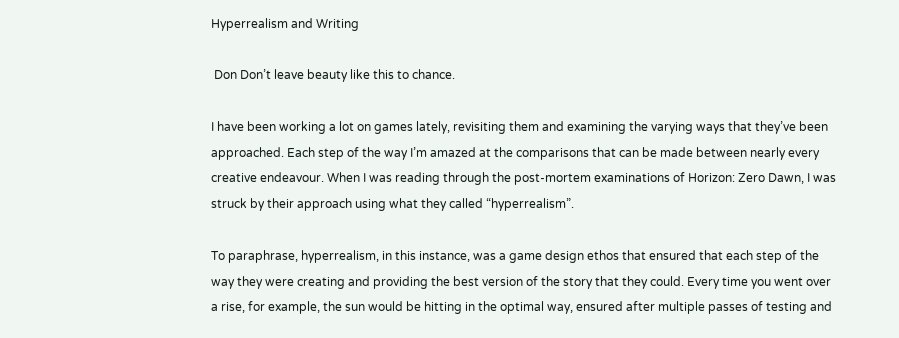Hyperrealism and Writing

 Don Don’t leave beauty like this to chance.

I have been working a lot on games lately, revisiting them and examining the varying ways that they’ve been approached. Each step of the way I’m amazed at the comparisons that can be made between nearly every creative endeavour. When I was reading through the post-mortem examinations of Horizon: Zero Dawn, I was struck by their approach using what they called “hyperrealism”.

To paraphrase, hyperrealism, in this instance, was a game design ethos that ensured that each step of the way they were creating and providing the best version of the story that they could. Every time you went over a rise, for example, the sun would be hitting in the optimal way, ensured after multiple passes of testing and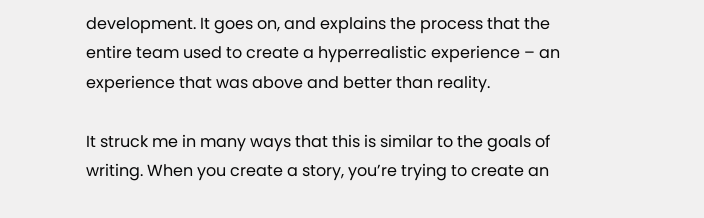development. It goes on, and explains the process that the entire team used to create a hyperrealistic experience – an experience that was above and better than reality.

It struck me in many ways that this is similar to the goals of writing. When you create a story, you’re trying to create an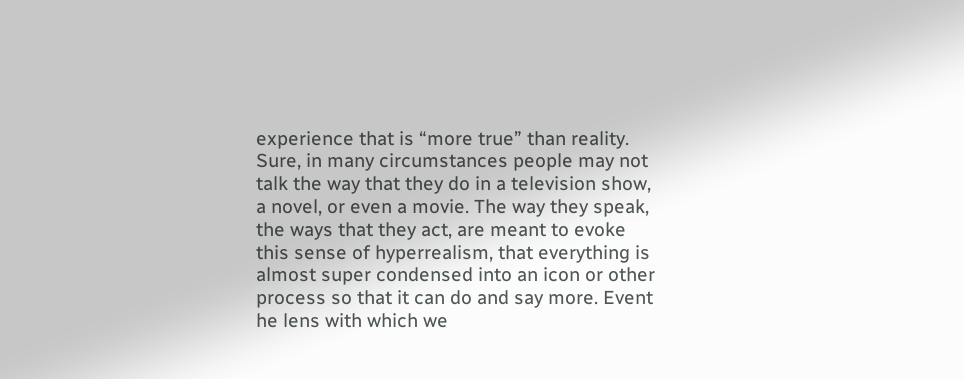experience that is “more true” than reality. Sure, in many circumstances people may not talk the way that they do in a television show, a novel, or even a movie. The way they speak, the ways that they act, are meant to evoke this sense of hyperrealism, that everything is almost super condensed into an icon or other process so that it can do and say more. Event he lens with which we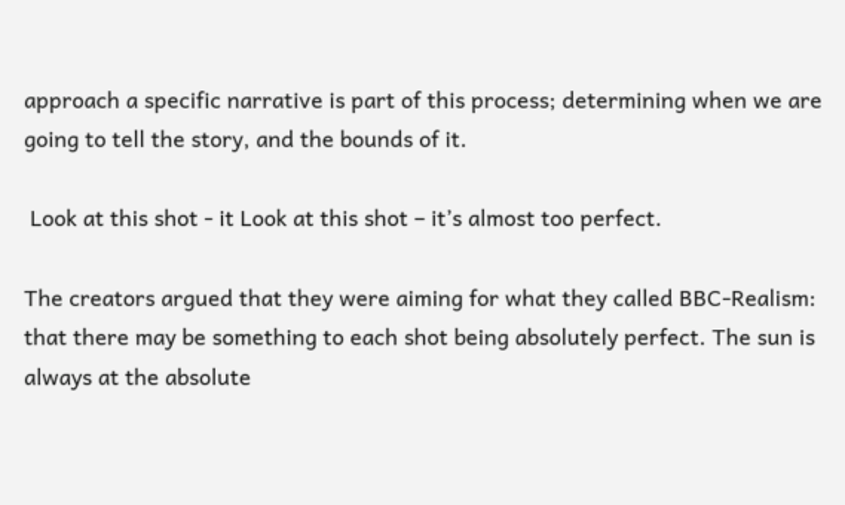approach a specific narrative is part of this process; determining when we are going to tell the story, and the bounds of it.

 Look at this shot - it Look at this shot – it’s almost too perfect.

The creators argued that they were aiming for what they called BBC-Realism: that there may be something to each shot being absolutely perfect. The sun is always at the absolute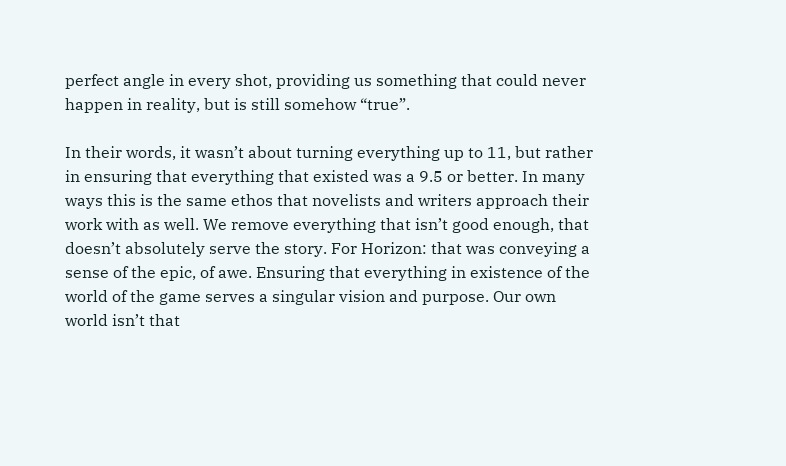perfect angle in every shot, providing us something that could never happen in reality, but is still somehow “true”.

In their words, it wasn’t about turning everything up to 11, but rather in ensuring that everything that existed was a 9.5 or better. In many ways this is the same ethos that novelists and writers approach their work with as well. We remove everything that isn’t good enough, that doesn’t absolutely serve the story. For Horizon: that was conveying a sense of the epic, of awe. Ensuring that everything in existence of the world of the game serves a singular vision and purpose. Our own world isn’t that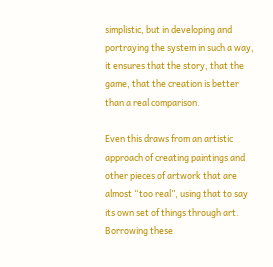simplistic, but in developing and portraying the system in such a way, it ensures that the story, that the game, that the creation is better than a real comparison.

Even this draws from an artistic approach of creating paintings and other pieces of artwork that are almost “too real”, using that to say its own set of things through art. Borrowing these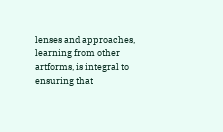lenses and approaches, learning from other artforms, is integral to ensuring that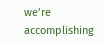we’re accomplishing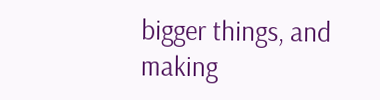bigger things, and making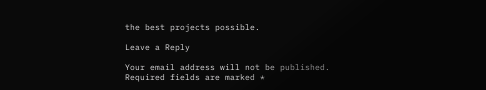the best projects possible.

Leave a Reply

Your email address will not be published. Required fields are marked *